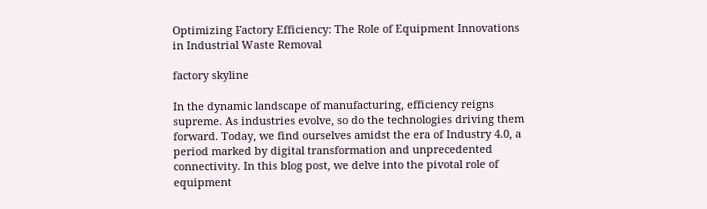Optimizing Factory Efficiency: The Role of Equipment Innovations in Industrial Waste Removal

factory skyline

In the dynamic landscape of manufacturing, efficiency reigns supreme. As industries evolve, so do the technologies driving them forward. Today, we find ourselves amidst the era of Industry 4.0, a period marked by digital transformation and unprecedented connectivity. In this blog post, we delve into the pivotal role of equipment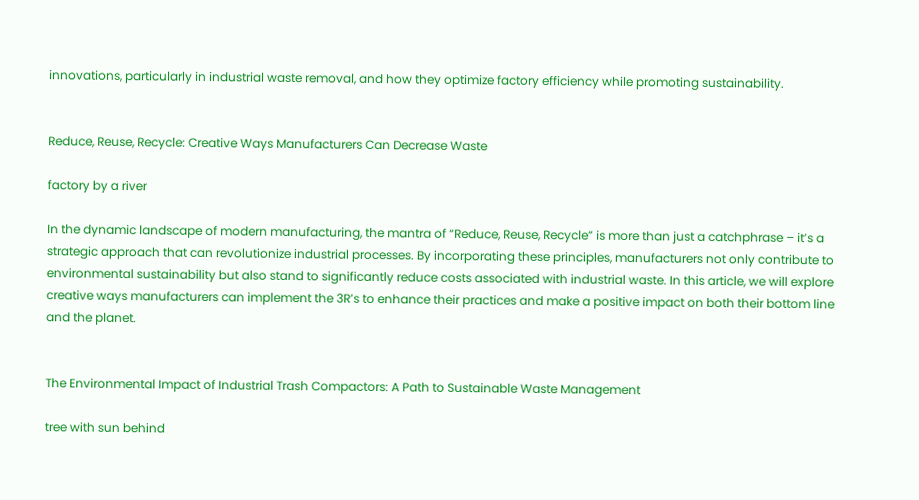innovations, particularly in industrial waste removal, and how they optimize factory efficiency while promoting sustainability.


Reduce, Reuse, Recycle: Creative Ways Manufacturers Can Decrease Waste

factory by a river

In the dynamic landscape of modern manufacturing, the mantra of “Reduce, Reuse, Recycle” is more than just a catchphrase – it’s a strategic approach that can revolutionize industrial processes. By incorporating these principles, manufacturers not only contribute to environmental sustainability but also stand to significantly reduce costs associated with industrial waste. In this article, we will explore creative ways manufacturers can implement the 3R’s to enhance their practices and make a positive impact on both their bottom line and the planet.


The Environmental Impact of Industrial Trash Compactors: A Path to Sustainable Waste Management

tree with sun behind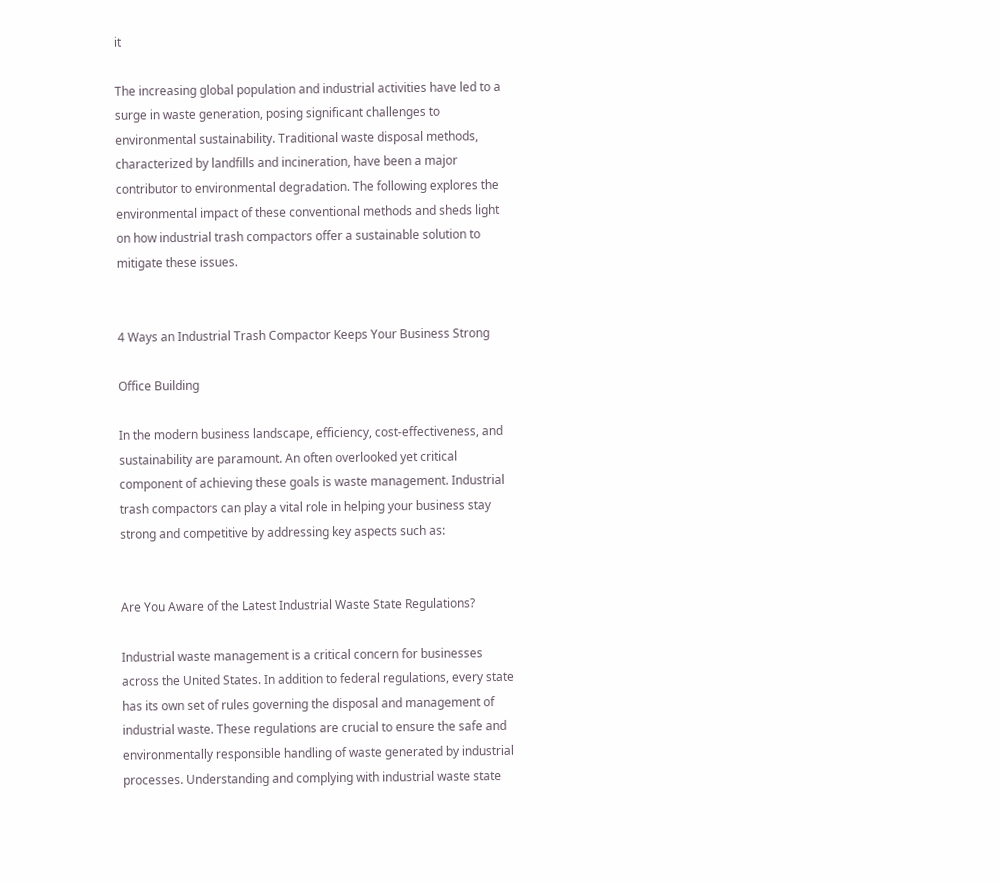it

The increasing global population and industrial activities have led to a surge in waste generation, posing significant challenges to environmental sustainability. Traditional waste disposal methods, characterized by landfills and incineration, have been a major contributor to environmental degradation. The following explores the environmental impact of these conventional methods and sheds light on how industrial trash compactors offer a sustainable solution to mitigate these issues.


4 Ways an Industrial Trash Compactor Keeps Your Business Strong

Office Building

In the modern business landscape, efficiency, cost-effectiveness, and sustainability are paramount. An often overlooked yet critical component of achieving these goals is waste management. Industrial trash compactors can play a vital role in helping your business stay strong and competitive by addressing key aspects such as:


Are You Aware of the Latest Industrial Waste State Regulations?

Industrial waste management is a critical concern for businesses across the United States. In addition to federal regulations, every state has its own set of rules governing the disposal and management of industrial waste. These regulations are crucial to ensure the safe and environmentally responsible handling of waste generated by industrial processes. Understanding and complying with industrial waste state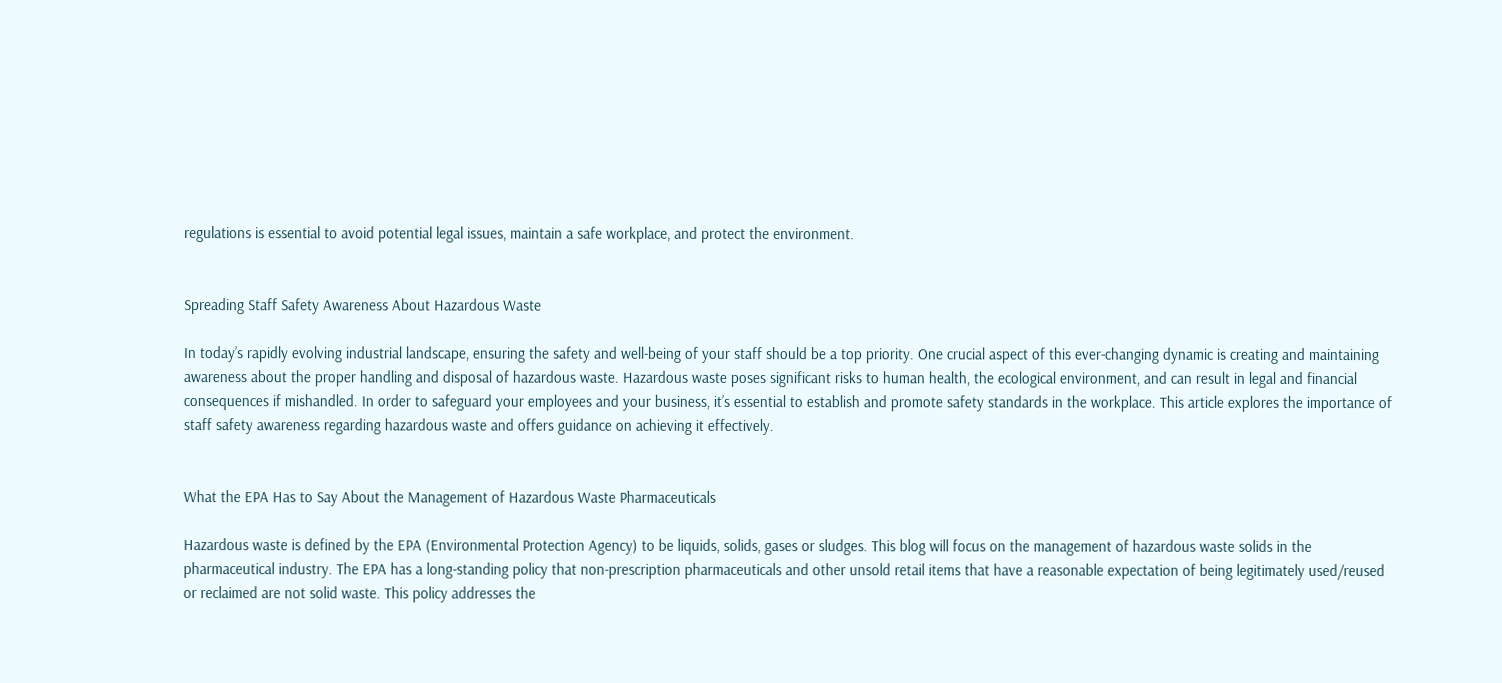regulations is essential to avoid potential legal issues, maintain a safe workplace, and protect the environment.


Spreading Staff Safety Awareness About Hazardous Waste

In today’s rapidly evolving industrial landscape, ensuring the safety and well-being of your staff should be a top priority. One crucial aspect of this ever-changing dynamic is creating and maintaining awareness about the proper handling and disposal of hazardous waste. Hazardous waste poses significant risks to human health, the ecological environment, and can result in legal and financial consequences if mishandled. In order to safeguard your employees and your business, it’s essential to establish and promote safety standards in the workplace. This article explores the importance of staff safety awareness regarding hazardous waste and offers guidance on achieving it effectively.


What the EPA Has to Say About the Management of Hazardous Waste Pharmaceuticals

Hazardous waste is defined by the EPA (Environmental Protection Agency) to be liquids, solids, gases or sludges. This blog will focus on the management of hazardous waste solids in the pharmaceutical industry. The EPA has a long-standing policy that non-prescription pharmaceuticals and other unsold retail items that have a reasonable expectation of being legitimately used/reused or reclaimed are not solid waste. This policy addresses the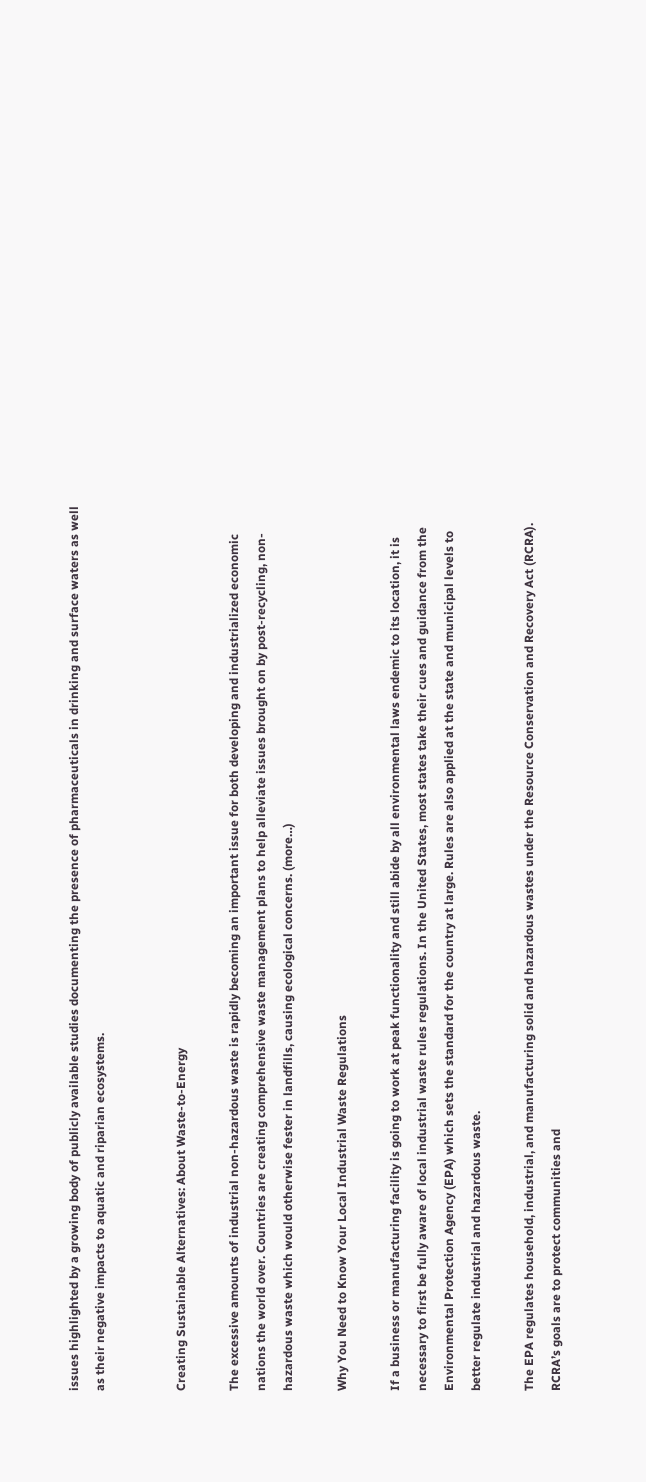issues highlighted by a growing body of publicly available studies documenting the presence of pharmaceuticals in drinking and surface waters as well as their negative impacts to aquatic and riparian ecosystems.


Creating Sustainable Alternatives: About Waste-to-Energy

The excessive amounts of industrial non-hazardous waste is rapidly becoming an important issue for both developing and industrialized economic nations the world over. Countries are creating comprehensive waste management plans to help alleviate issues brought on by post-recycling, non-hazardous waste which would otherwise fester in landfills, causing ecological concerns. (more…)

Why You Need to Know Your Local Industrial Waste Regulations

If a business or manufacturing facility is going to work at peak functionality and still abide by all environmental laws endemic to its location, it is necessary to first be fully aware of local industrial waste rules regulations. In the United States, most states take their cues and guidance from the Environmental Protection Agency (EPA) which sets the standard for the country at large. Rules are also applied at the state and municipal levels to better regulate industrial and hazardous waste.

The EPA regulates household, industrial, and manufacturing solid and hazardous wastes under the Resource Conservation and Recovery Act (RCRA). RCRA’s goals are to protect communities and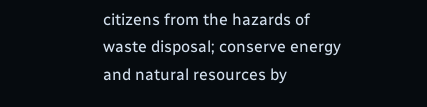citizens from the hazards of waste disposal; conserve energy and natural resources by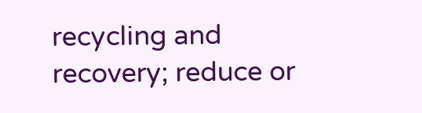recycling and recovery; reduce or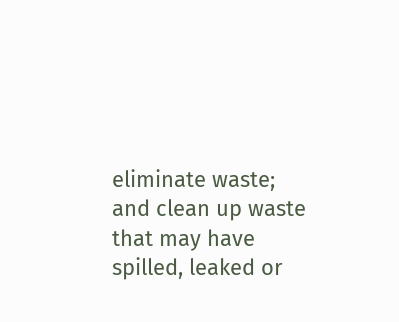eliminate waste; and clean up waste that may have spilled, leaked or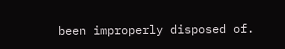been improperly disposed of.